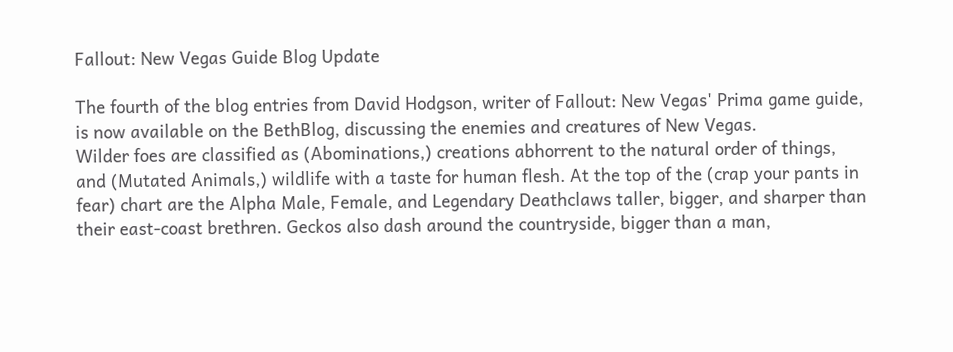Fallout: New Vegas Guide Blog Update

The fourth of the blog entries from David Hodgson, writer of Fallout: New Vegas' Prima game guide, is now available on the BethBlog, discussing the enemies and creatures of New Vegas.
Wilder foes are classified as (Abominations,) creations abhorrent to the natural order of things, and (Mutated Animals,) wildlife with a taste for human flesh. At the top of the (crap your pants in fear) chart are the Alpha Male, Female, and Legendary Deathclaws taller, bigger, and sharper than their east-coast brethren. Geckos also dash around the countryside, bigger than a man,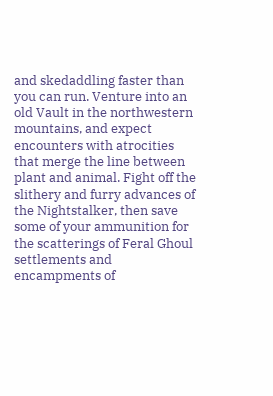and skedaddling faster than you can run. Venture into an old Vault in the northwestern mountains, and expect encounters with atrocities that merge the line between plant and animal. Fight off the slithery and furry advances of the Nightstalker, then save some of your ammunition for the scatterings of Feral Ghoul settlements and encampments of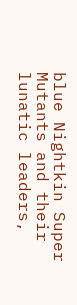blue Nightkin Super Mutants and their lunatic leaders,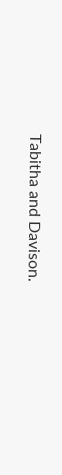Tabitha and Davison.